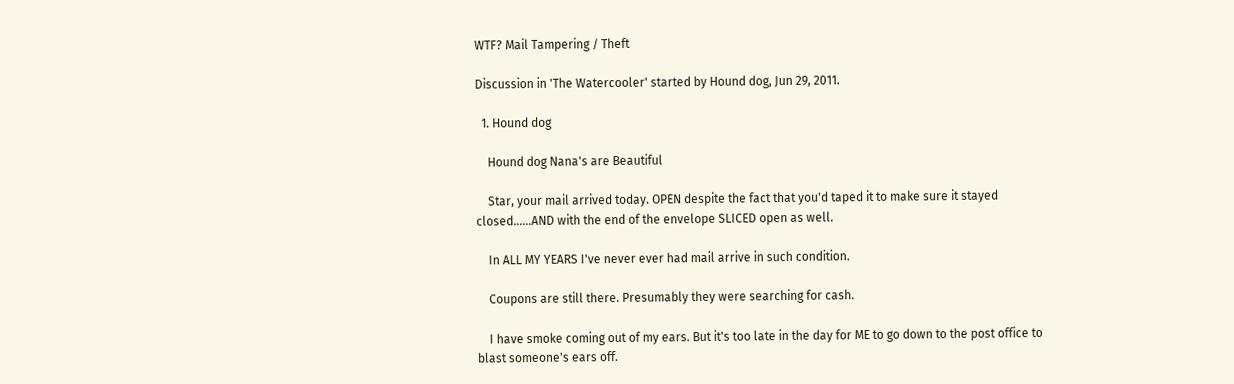WTF? Mail Tampering / Theft

Discussion in 'The Watercooler' started by Hound dog, Jun 29, 2011.

  1. Hound dog

    Hound dog Nana's are Beautiful

    Star, your mail arrived today. OPEN despite the fact that you'd taped it to make sure it stayed closed......AND with the end of the envelope SLICED open as well.

    In ALL MY YEARS I've never ever had mail arrive in such condition.

    Coupons are still there. Presumably they were searching for cash.

    I have smoke coming out of my ears. But it's too late in the day for ME to go down to the post office to blast someone's ears off.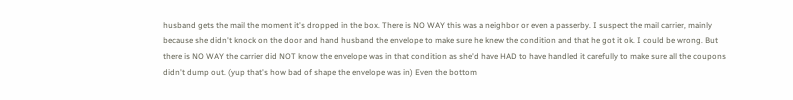husband gets the mail the moment it's dropped in the box. There is NO WAY this was a neighbor or even a passerby. I suspect the mail carrier, mainly because she didn't knock on the door and hand husband the envelope to make sure he knew the condition and that he got it ok. I could be wrong. But there is NO WAY the carrier did NOT know the envelope was in that condition as she'd have HAD to have handled it carefully to make sure all the coupons didn't dump out. (yup that's how bad of shape the envelope was in) Even the bottom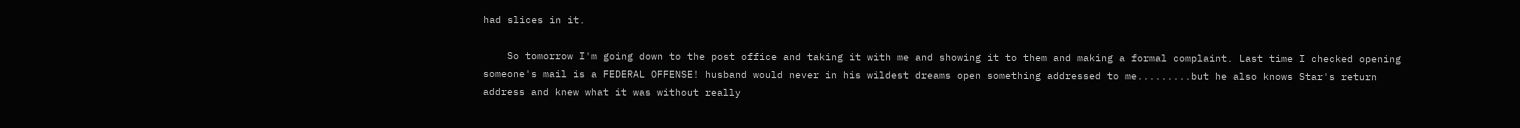had slices in it.

    So tomorrow I'm going down to the post office and taking it with me and showing it to them and making a formal complaint. Last time I checked opening someone's mail is a FEDERAL OFFENSE! husband would never in his wildest dreams open something addressed to me.........but he also knows Star's return address and knew what it was without really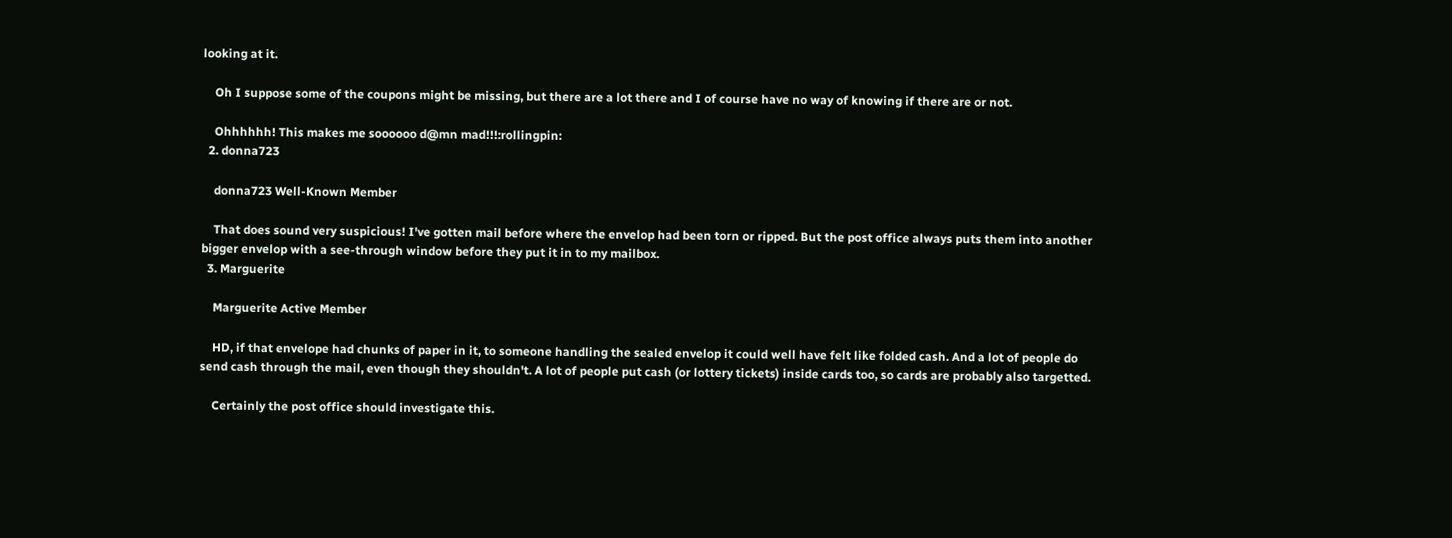looking at it.

    Oh I suppose some of the coupons might be missing, but there are a lot there and I of course have no way of knowing if there are or not.

    Ohhhhhh! This makes me soooooo d@mn mad!!!:rollingpin:
  2. donna723

    donna723 Well-Known Member

    That does sound very suspicious! I've gotten mail before where the envelop had been torn or ripped. But the post office always puts them into another bigger envelop with a see-through window before they put it in to my mailbox.
  3. Marguerite

    Marguerite Active Member

    HD, if that envelope had chunks of paper in it, to someone handling the sealed envelop it could well have felt like folded cash. And a lot of people do send cash through the mail, even though they shouldn't. A lot of people put cash (or lottery tickets) inside cards too, so cards are probably also targetted.

    Certainly the post office should investigate this.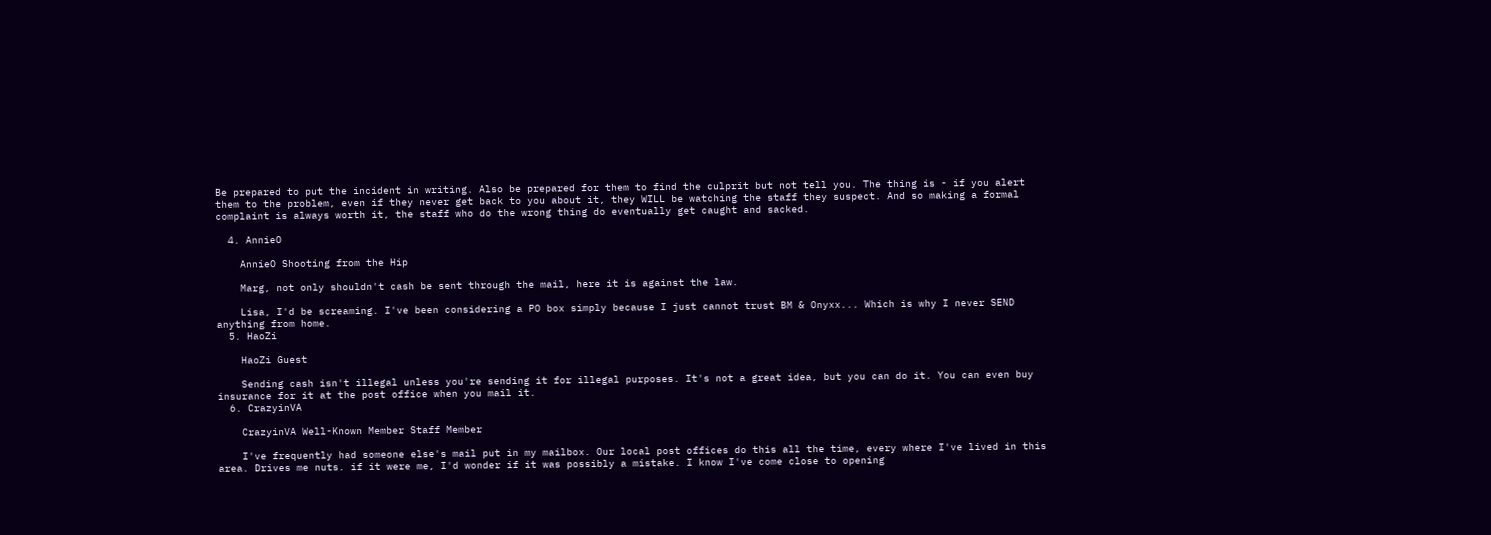Be prepared to put the incident in writing. Also be prepared for them to find the culprit but not tell you. The thing is - if you alert them to the problem, even if they never get back to you about it, they WILL be watching the staff they suspect. And so making a formal complaint is always worth it, the staff who do the wrong thing do eventually get caught and sacked.

  4. AnnieO

    AnnieO Shooting from the Hip

    Marg, not only shouldn't cash be sent through the mail, here it is against the law.

    Lisa, I'd be screaming. I've been considering a PO box simply because I just cannot trust BM & Onyxx... Which is why I never SEND anything from home.
  5. HaoZi

    HaoZi Guest

    Sending cash isn't illegal unless you're sending it for illegal purposes. It's not a great idea, but you can do it. You can even buy insurance for it at the post office when you mail it.
  6. CrazyinVA

    CrazyinVA Well-Known Member Staff Member

    I've frequently had someone else's mail put in my mailbox. Our local post offices do this all the time, every where I've lived in this area. Drives me nuts. if it were me, I'd wonder if it was possibly a mistake. I know I've come close to opening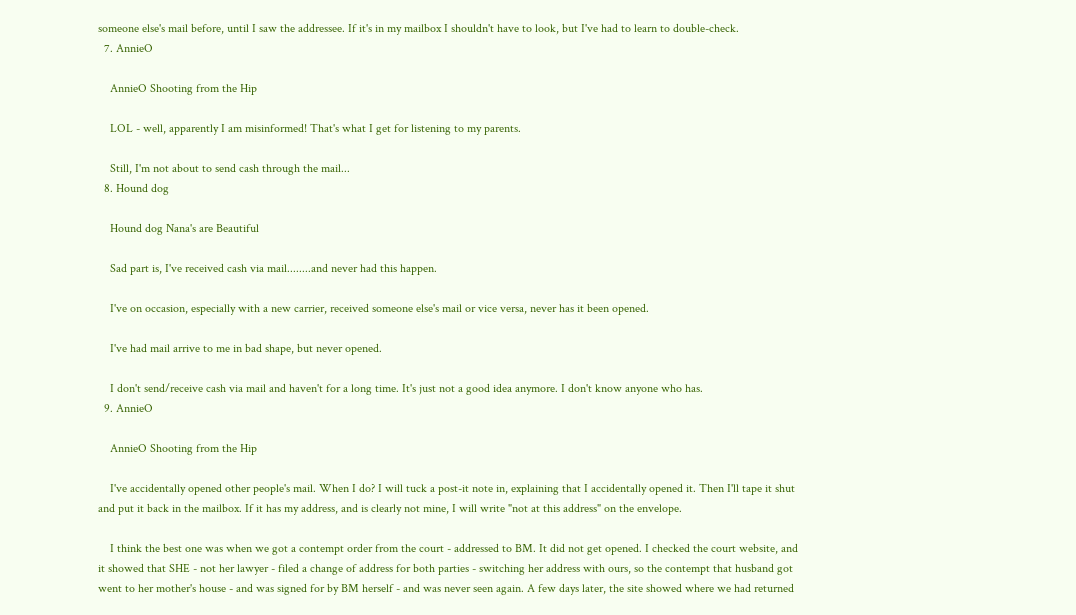someone else's mail before, until I saw the addressee. If it's in my mailbox I shouldn't have to look, but I've had to learn to double-check.
  7. AnnieO

    AnnieO Shooting from the Hip

    LOL - well, apparently I am misinformed! That's what I get for listening to my parents.

    Still, I'm not about to send cash through the mail...
  8. Hound dog

    Hound dog Nana's are Beautiful

    Sad part is, I've received cash via mail........and never had this happen.

    I've on occasion, especially with a new carrier, received someone else's mail or vice versa, never has it been opened.

    I've had mail arrive to me in bad shape, but never opened.

    I don't send/receive cash via mail and haven't for a long time. It's just not a good idea anymore. I don't know anyone who has.
  9. AnnieO

    AnnieO Shooting from the Hip

    I've accidentally opened other people's mail. When I do? I will tuck a post-it note in, explaining that I accidentally opened it. Then I'll tape it shut and put it back in the mailbox. If it has my address, and is clearly not mine, I will write "not at this address" on the envelope.

    I think the best one was when we got a contempt order from the court - addressed to BM. It did not get opened. I checked the court website, and it showed that SHE - not her lawyer - filed a change of address for both parties - switching her address with ours, so the contempt that husband got went to her mother's house - and was signed for by BM herself - and was never seen again. A few days later, the site showed where we had returned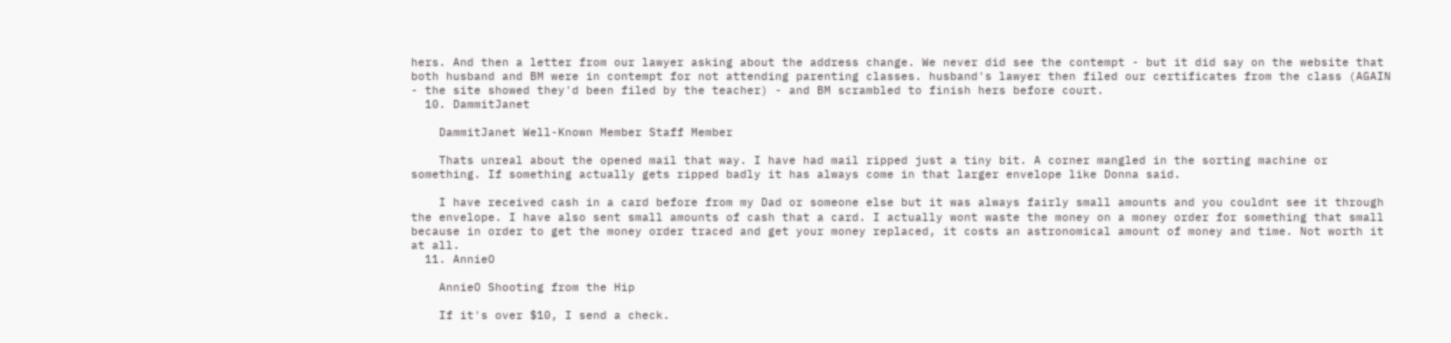hers. And then a letter from our lawyer asking about the address change. We never did see the contempt - but it did say on the website that both husband and BM were in contempt for not attending parenting classes. husband's lawyer then filed our certificates from the class (AGAIN - the site showed they'd been filed by the teacher) - and BM scrambled to finish hers before court.
  10. DammitJanet

    DammitJanet Well-Known Member Staff Member

    Thats unreal about the opened mail that way. I have had mail ripped just a tiny bit. A corner mangled in the sorting machine or something. If something actually gets ripped badly it has always come in that larger envelope like Donna said.

    I have received cash in a card before from my Dad or someone else but it was always fairly small amounts and you couldnt see it through the envelope. I have also sent small amounts of cash that a card. I actually wont waste the money on a money order for something that small because in order to get the money order traced and get your money replaced, it costs an astronomical amount of money and time. Not worth it at all.
  11. AnnieO

    AnnieO Shooting from the Hip

    If it's over $10, I send a check.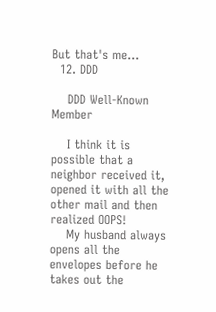But that's me...
  12. DDD

    DDD Well-Known Member

    I think it is possible that a neighbor received it, opened it with all the other mail and then realized OOPS!
    My husband always opens all the envelopes before he takes out the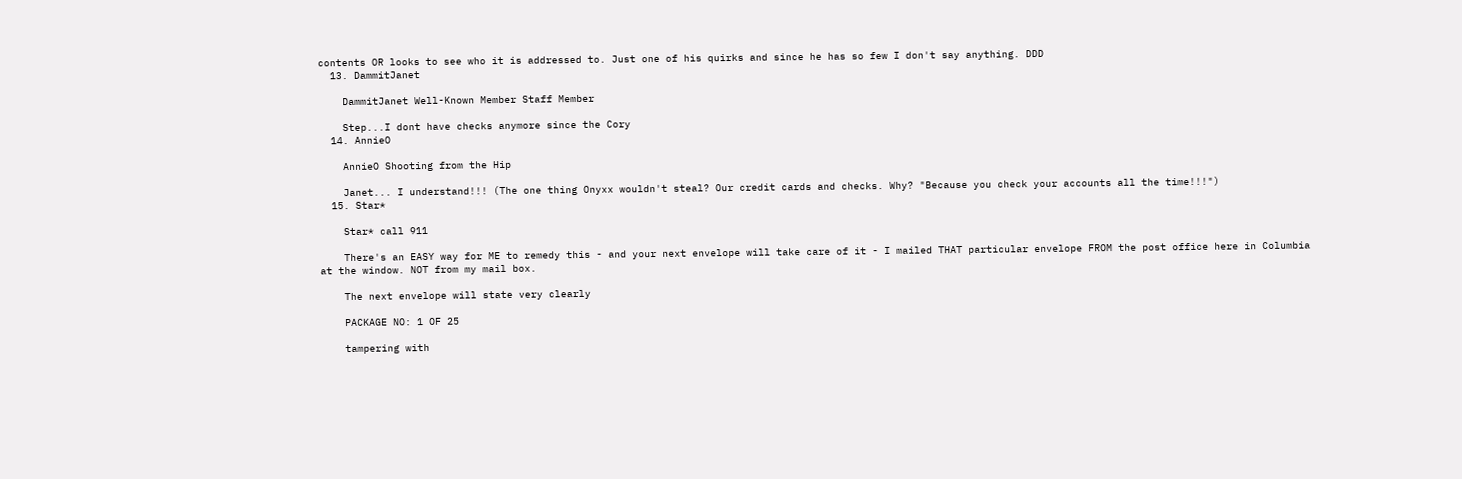contents OR looks to see who it is addressed to. Just one of his quirks and since he has so few I don't say anything. DDD
  13. DammitJanet

    DammitJanet Well-Known Member Staff Member

    Step...I dont have checks anymore since the Cory
  14. AnnieO

    AnnieO Shooting from the Hip

    Janet... I understand!!! (The one thing Onyxx wouldn't steal? Our credit cards and checks. Why? "Because you check your accounts all the time!!!")
  15. Star*

    Star* call 911

    There's an EASY way for ME to remedy this - and your next envelope will take care of it - I mailed THAT particular envelope FROM the post office here in Columbia at the window. NOT from my mail box.

    The next envelope will state very clearly

    PACKAGE NO: 1 OF 25

    tampering with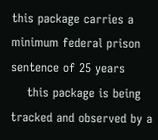this package carries a minimum federal prison sentence of 25 years
    this package is being tracked and observed by a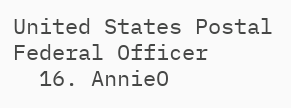United States Postal Federal Officer
  16. AnnieO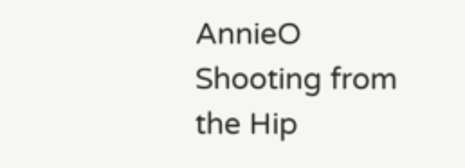AnnieO Shooting from the Hip